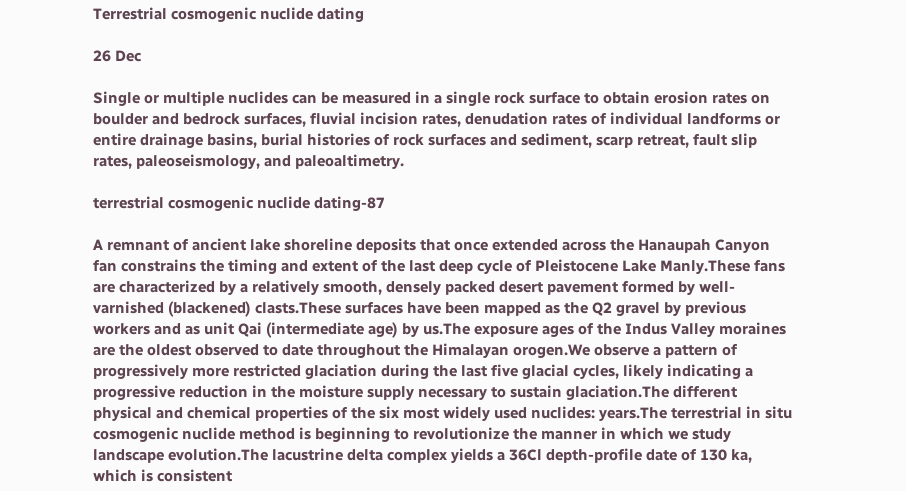Terrestrial cosmogenic nuclide dating

26 Dec

Single or multiple nuclides can be measured in a single rock surface to obtain erosion rates on boulder and bedrock surfaces, fluvial incision rates, denudation rates of individual landforms or entire drainage basins, burial histories of rock surfaces and sediment, scarp retreat, fault slip rates, paleoseismology, and paleoaltimetry.

terrestrial cosmogenic nuclide dating-87

A remnant of ancient lake shoreline deposits that once extended across the Hanaupah Canyon fan constrains the timing and extent of the last deep cycle of Pleistocene Lake Manly.These fans are characterized by a relatively smooth, densely packed desert pavement formed by well-varnished (blackened) clasts.These surfaces have been mapped as the Q2 gravel by previous workers and as unit Qai (intermediate age) by us.The exposure ages of the Indus Valley moraines are the oldest observed to date throughout the Himalayan orogen.We observe a pattern of progressively more restricted glaciation during the last five glacial cycles, likely indicating a progressive reduction in the moisture supply necessary to sustain glaciation.The different physical and chemical properties of the six most widely used nuclides: years.The terrestrial in situ cosmogenic nuclide method is beginning to revolutionize the manner in which we study landscape evolution.The lacustrine delta complex yields a 36Cl depth-profile date of 130 ka, which is consistent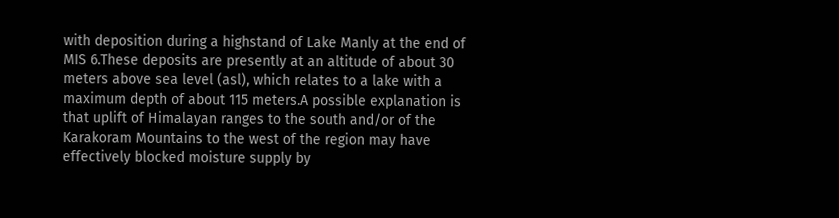with deposition during a highstand of Lake Manly at the end of MIS 6.These deposits are presently at an altitude of about 30 meters above sea level (asl), which relates to a lake with a maximum depth of about 115 meters.A possible explanation is that uplift of Himalayan ranges to the south and/or of the Karakoram Mountains to the west of the region may have effectively blocked moisture supply by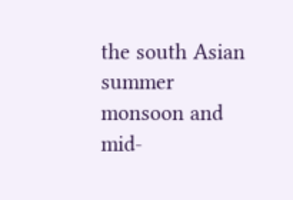the south Asian summer monsoon and mid-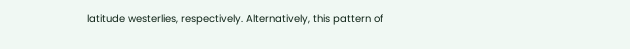latitude westerlies, respectively. Alternatively, this pattern of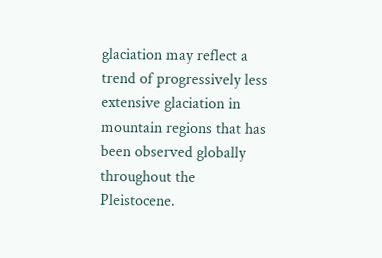glaciation may reflect a trend of progressively less extensive glaciation in mountain regions that has been observed globally throughout the Pleistocene.